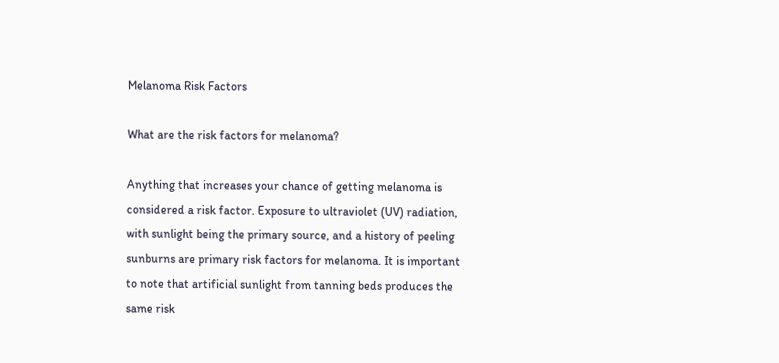Melanoma Risk Factors

What are the risk factors for melanoma?

Anything that increases your chance of getting melanoma is considered a risk factor. Exposure to ultraviolet (UV) radiation, with sunlight being the primary source, and a history of peeling sunburns are primary risk factors for melanoma. It is important to note that artificial sunlight from tanning beds produces the same risk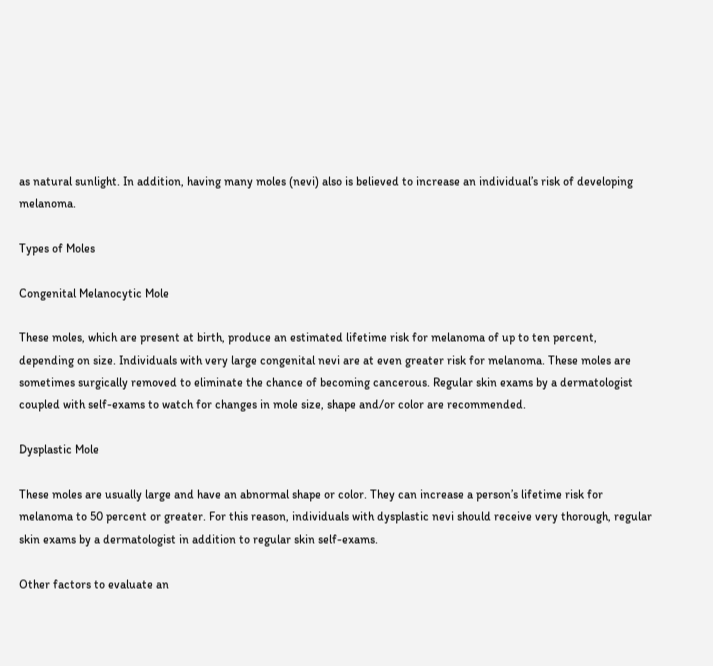as natural sunlight. In addition, having many moles (nevi) also is believed to increase an individual’s risk of developing melanoma.

Types of Moles

Congenital Melanocytic Mole

These moles, which are present at birth, produce an estimated lifetime risk for melanoma of up to ten percent, depending on size. Individuals with very large congenital nevi are at even greater risk for melanoma. These moles are sometimes surgically removed to eliminate the chance of becoming cancerous. Regular skin exams by a dermatologist coupled with self-exams to watch for changes in mole size, shape and/or color are recommended.

Dysplastic Mole

These moles are usually large and have an abnormal shape or color. They can increase a person’s lifetime risk for melanoma to 50 percent or greater. For this reason, individuals with dysplastic nevi should receive very thorough, regular skin exams by a dermatologist in addition to regular skin self-exams.

Other factors to evaluate an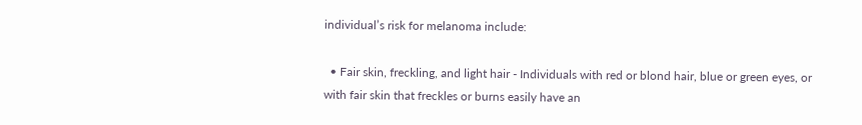individual’s risk for melanoma include:

  • Fair skin, freckling, and light hair - Individuals with red or blond hair, blue or green eyes, or with fair skin that freckles or burns easily have an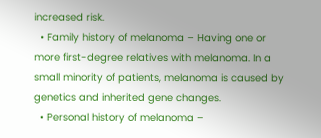increased risk.
  • Family history of melanoma – Having one or more first-degree relatives with melanoma. In a small minority of patients, melanoma is caused by genetics and inherited gene changes.
  • Personal history of melanoma –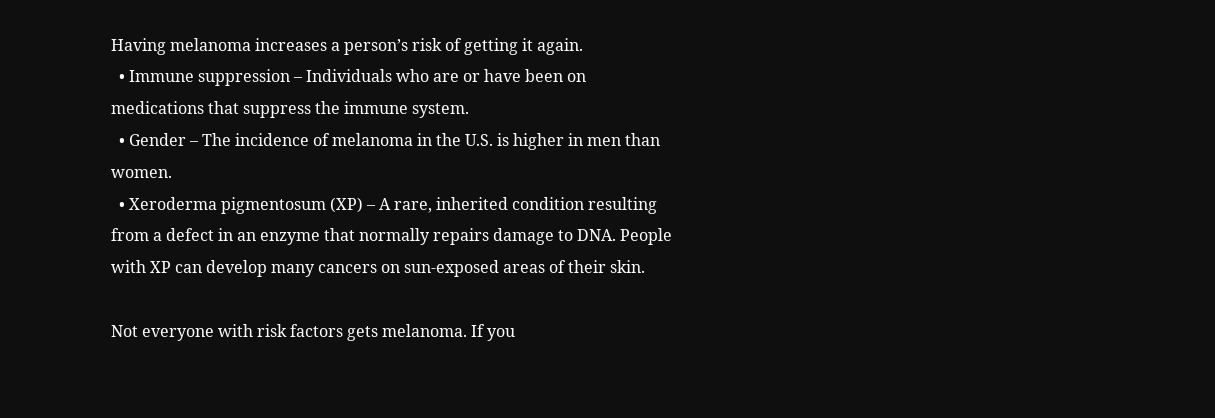Having melanoma increases a person’s risk of getting it again.
  • Immune suppression – Individuals who are or have been on medications that suppress the immune system.
  • Gender – The incidence of melanoma in the U.S. is higher in men than women.
  • Xeroderma pigmentosum (XP) – A rare, inherited condition resulting from a defect in an enzyme that normally repairs damage to DNA. People with XP can develop many cancers on sun-exposed areas of their skin.

Not everyone with risk factors gets melanoma. If you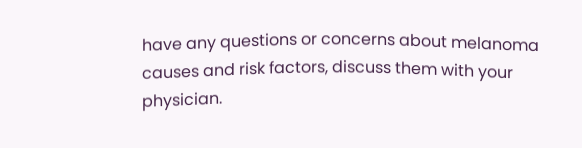have any questions or concerns about melanoma causes and risk factors, discuss them with your physician.